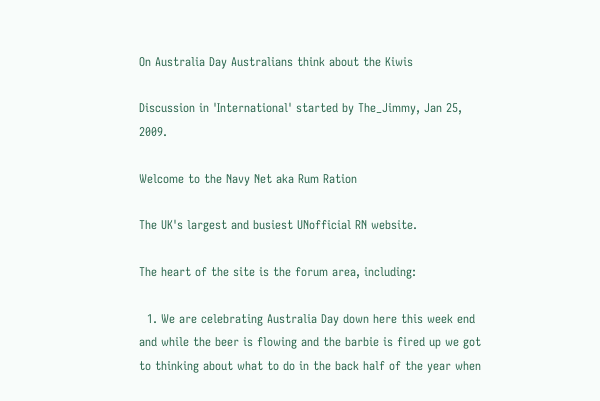On Australia Day Australians think about the Kiwis

Discussion in 'International' started by The_Jimmy, Jan 25, 2009.

Welcome to the Navy Net aka Rum Ration

The UK's largest and busiest UNofficial RN website.

The heart of the site is the forum area, including:

  1. We are celebrating Australia Day down here this week end and while the beer is flowing and the barbie is fired up we got to thinking about what to do in the back half of the year when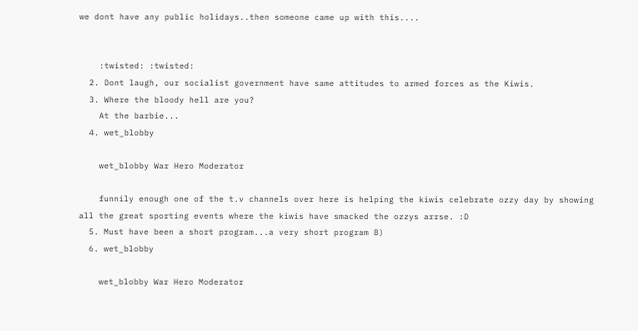we dont have any public holidays..then someone came up with this....


    :twisted: :twisted:
  2. Dont laugh, our socialist government have same attitudes to armed forces as the Kiwis.
  3. Where the bloody hell are you?
    At the barbie...
  4. wet_blobby

    wet_blobby War Hero Moderator

    funnily enough one of the t.v channels over here is helping the kiwis celebrate ozzy day by showing all the great sporting events where the kiwis have smacked the ozzys arrse. :D
  5. Must have been a short program...a very short program 8)
  6. wet_blobby

    wet_blobby War Hero Moderator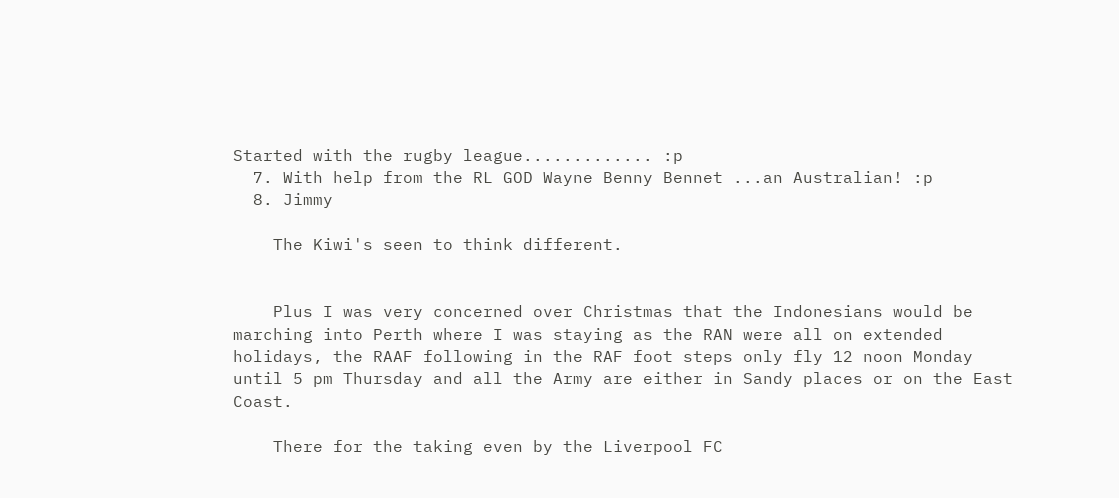Started with the rugby league............. :p
  7. With help from the RL GOD Wayne Benny Bennet ...an Australian! :p
  8. Jimmy

    The Kiwi's seen to think different.


    Plus I was very concerned over Christmas that the Indonesians would be marching into Perth where I was staying as the RAN were all on extended holidays, the RAAF following in the RAF foot steps only fly 12 noon Monday until 5 pm Thursday and all the Army are either in Sandy places or on the East Coast.

    There for the taking even by the Liverpool FC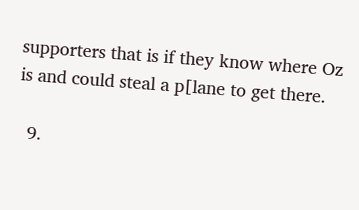supporters that is if they know where Oz is and could steal a p[lane to get there.

  9.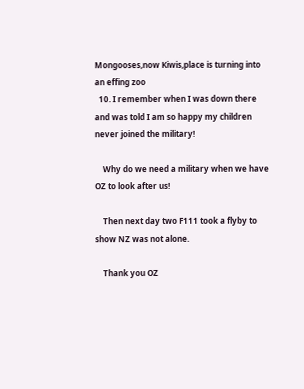Mongooses,now Kiwis,place is turning into an effing zoo
  10. I remember when I was down there and was told I am so happy my children never joined the military!

    Why do we need a military when we have OZ to look after us!

    Then next day two F111 took a flyby to show NZ was not alone.

    Thank you OZ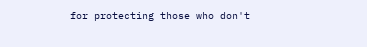for protecting those who don't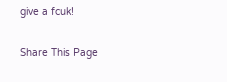give a fcuk!

Share This Page